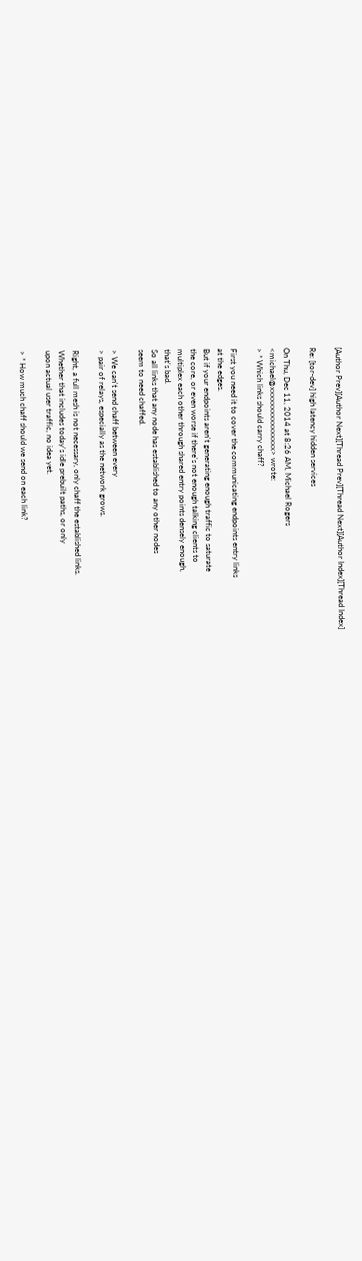[Author Prev][Author Next][Thread Prev][Thread Next][Author Index][Thread Index]

Re: [tor-dev] high latency hidden services

On Thu, Dec 11, 2014 at 8:26 AM, Michael Rogers
<michael@xxxxxxxxxxxxxxxx> wrote:
> * Which links should carry chaff?

First you need it to cover the communicating endpoints entry links
at the edges.
But if your endpoints aren't generating enough traffic to saturate
the core, or even worse if there's not enough talking clients to
multiplex each other through shared entry points densely enough,
that's bad.
So all links that any node has established to any other nodes
seem to need chaffed.

> We can't send chaff between every
> pair of relays, especially as the network grows.

Right, a full mesh is not necessary, only chaff the established links.
Whether that includes today's idle prebuilt paths, or only
upon actual user traffic, no idea yet.

> * How much chaff should we send on each link?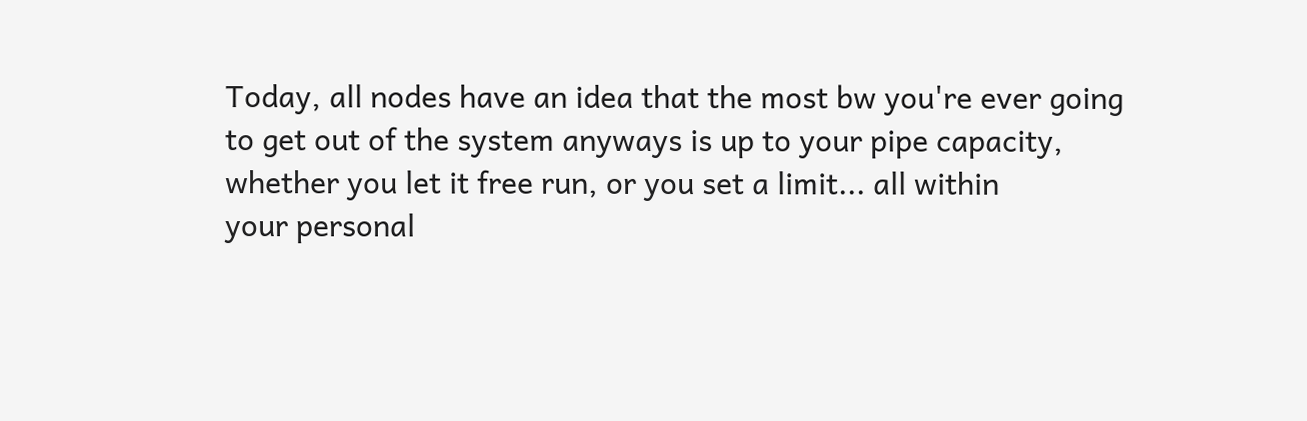Today, all nodes have an idea that the most bw you're ever going
to get out of the system anyways is up to your pipe capacity,
whether you let it free run, or you set a limit... all within
your personal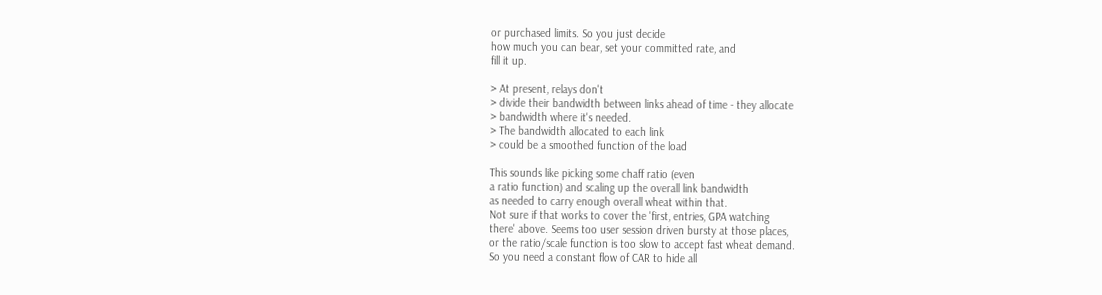or purchased limits. So you just decide
how much you can bear, set your committed rate, and
fill it up.

> At present, relays don't
> divide their bandwidth between links ahead of time - they allocate
> bandwidth where it's needed.
> The bandwidth allocated to each link
> could be a smoothed function of the load

This sounds like picking some chaff ratio (even
a ratio function) and scaling up the overall link bandwidth
as needed to carry enough overall wheat within that.
Not sure if that works to cover the 'first, entries, GPA watching
there' above. Seems too user session driven bursty at those places,
or the ratio/scale function is too slow to accept fast wheat demand.
So you need a constant flow of CAR to hide all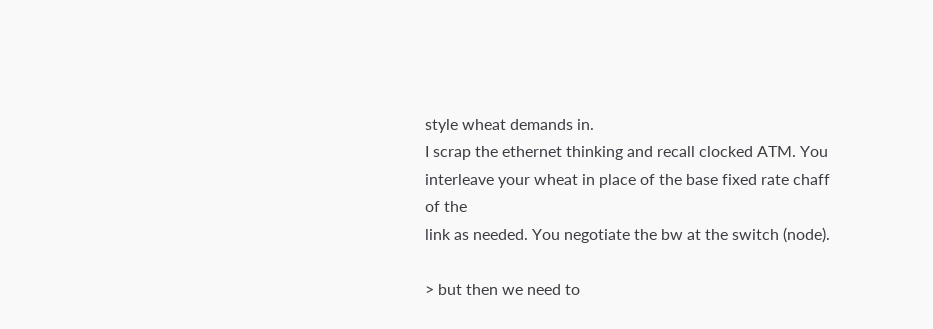style wheat demands in.
I scrap the ethernet thinking and recall clocked ATM. You
interleave your wheat in place of the base fixed rate chaff of the
link as needed. You negotiate the bw at the switch (node).

> but then we need to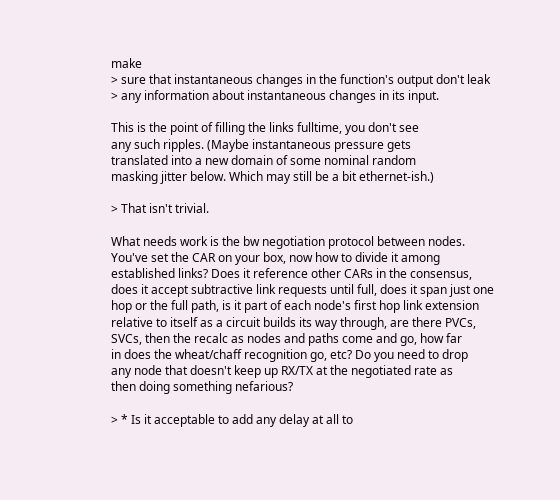make
> sure that instantaneous changes in the function's output don't leak
> any information about instantaneous changes in its input.

This is the point of filling the links fulltime, you don't see
any such ripples. (Maybe instantaneous pressure gets
translated into a new domain of some nominal random
masking jitter below. Which may still be a bit ethernet-ish.)

> That isn't trivial.

What needs work is the bw negotiation protocol between nodes.
You've set the CAR on your box, now how to divide it among
established links? Does it reference other CARs in the consensus,
does it accept subtractive link requests until full, does it span just one
hop or the full path, is it part of each node's first hop link extension
relative to itself as a circuit builds its way through, are there PVCs,
SVCs, then the recalc as nodes and paths come and go, how far
in does the wheat/chaff recognition go, etc? Do you need to drop
any node that doesn't keep up RX/TX at the negotiated rate as
then doing something nefarious?

> * Is it acceptable to add any delay at all to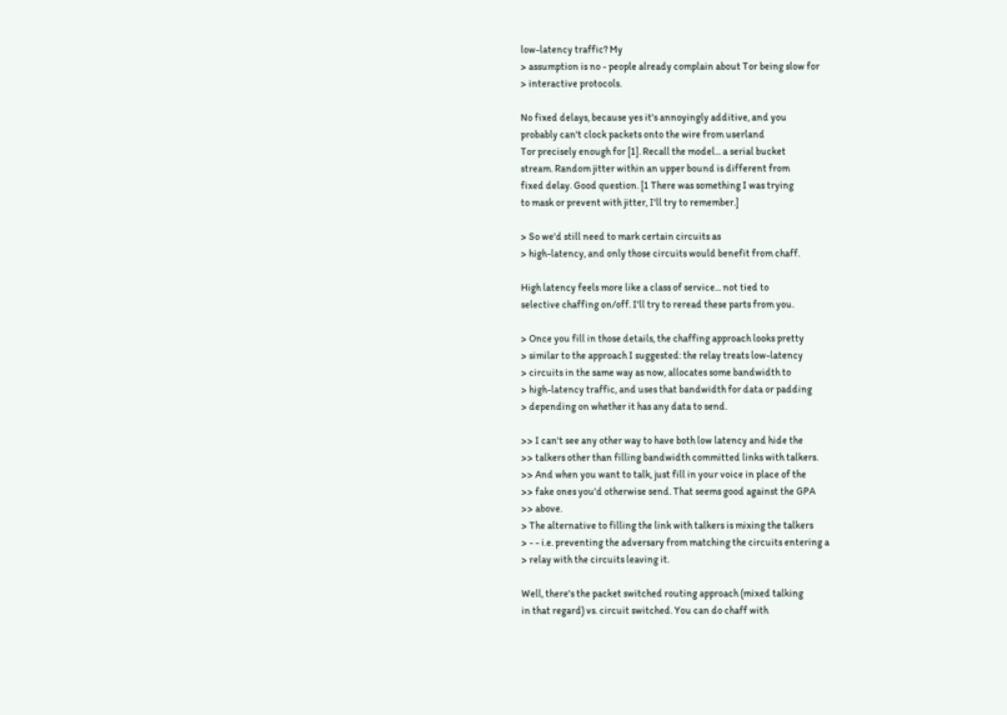low-latency traffic? My
> assumption is no - people already complain about Tor being slow for
> interactive protocols.

No fixed delays, because yes it's annoyingly additive, and you
probably can't clock packets onto the wire from userland
Tor precisely enough for [1]. Recall the model... a serial bucket
stream. Random jitter within an upper bound is different from
fixed delay. Good question. [1 There was something I was trying
to mask or prevent with jitter, I'll try to remember.]

> So we'd still need to mark certain circuits as
> high-latency, and only those circuits would benefit from chaff.

High latency feels more like a class of service... not tied to
selective chaffing on/off. I'll try to reread these parts from you.

> Once you fill in those details, the chaffing approach looks pretty
> similar to the approach I suggested: the relay treats low-latency
> circuits in the same way as now, allocates some bandwidth to
> high-latency traffic, and uses that bandwidth for data or padding
> depending on whether it has any data to send.

>> I can't see any other way to have both low latency and hide the
>> talkers other than filling bandwidth committed links with talkers.
>> And when you want to talk, just fill in your voice in place of the
>> fake ones you'd otherwise send. That seems good against the GPA
>> above.
> The alternative to filling the link with talkers is mixing the talkers
> - - i.e. preventing the adversary from matching the circuits entering a
> relay with the circuits leaving it.

Well, there's the packet switched routing approach (mixed talking
in that regard) vs. circuit switched. You can do chaff with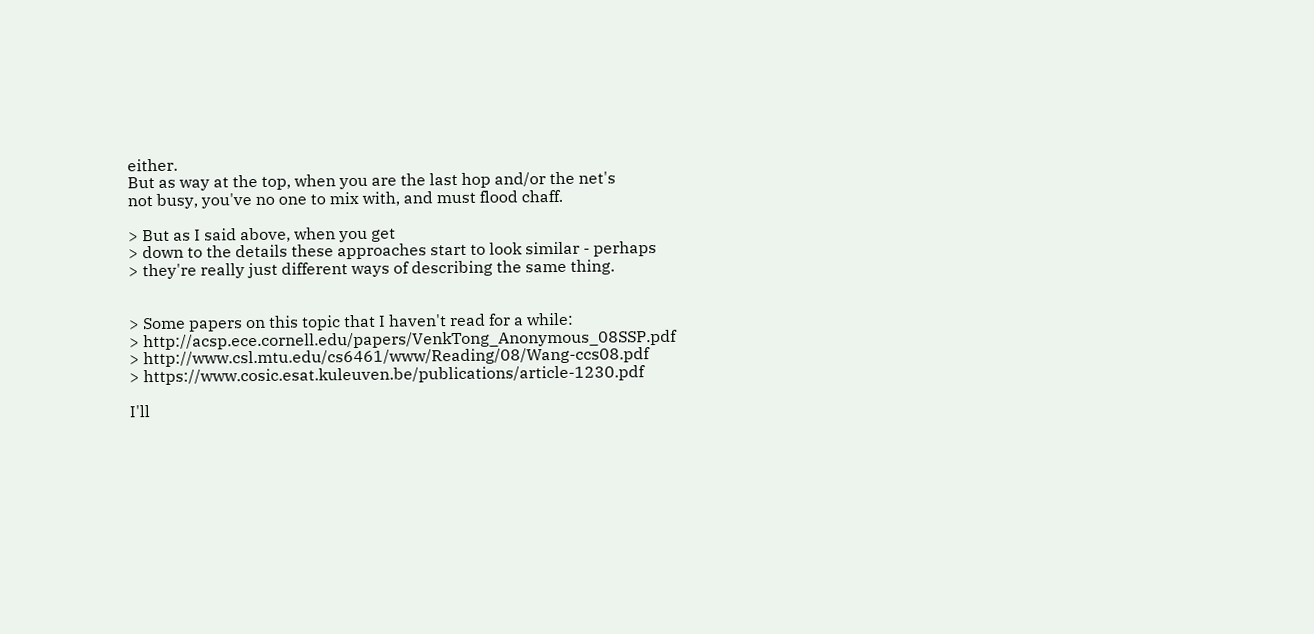either.
But as way at the top, when you are the last hop and/or the net's
not busy, you've no one to mix with, and must flood chaff.

> But as I said above, when you get
> down to the details these approaches start to look similar - perhaps
> they're really just different ways of describing the same thing.


> Some papers on this topic that I haven't read for a while:
> http://acsp.ece.cornell.edu/papers/VenkTong_Anonymous_08SSP.pdf
> http://www.csl.mtu.edu/cs6461/www/Reading/08/Wang-ccs08.pdf
> https://www.cosic.esat.kuleuven.be/publications/article-1230.pdf

I'll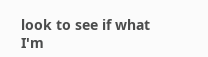look to see if what I'm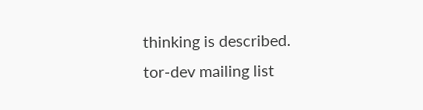thinking is described.
tor-dev mailing list